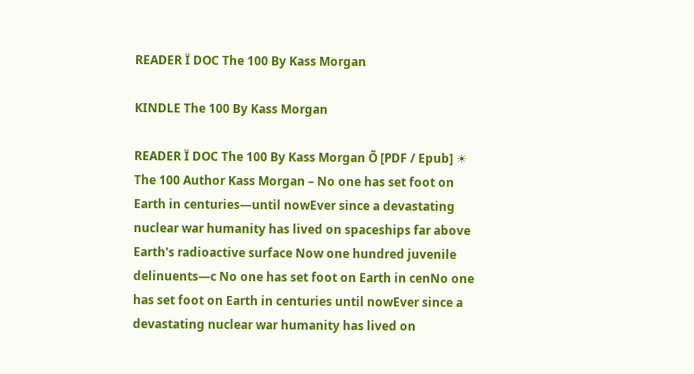READER Ï DOC The 100 By Kass Morgan

KINDLE The 100 By Kass Morgan

READER Ï DOC The 100 By Kass Morgan Õ [PDF / Epub] ☀ The 100 Author Kass Morgan – No one has set foot on Earth in centuries—until nowEver since a devastating nuclear war humanity has lived on spaceships far above Earth's radioactive surface Now one hundred juvenile delinuents—c No one has set foot on Earth in cenNo one has set foot on Earth in centuries until nowEver since a devastating nuclear war humanity has lived on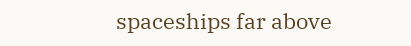spaceships far above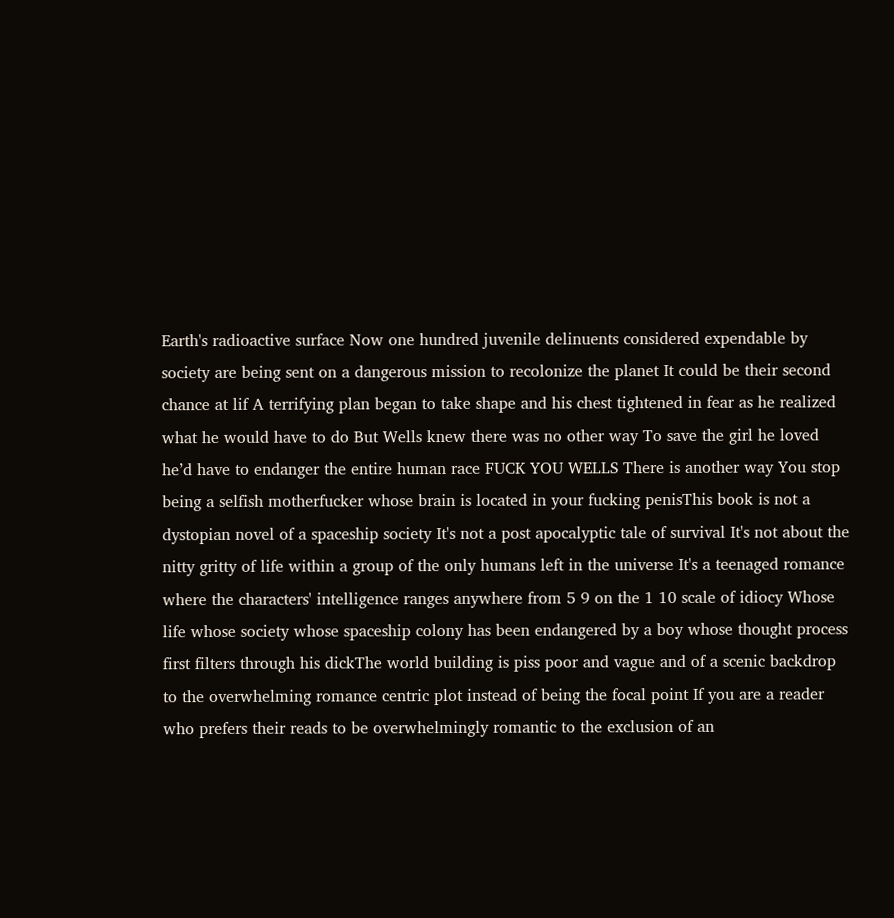Earth's radioactive surface Now one hundred juvenile delinuents considered expendable by society are being sent on a dangerous mission to recolonize the planet It could be their second chance at lif A terrifying plan began to take shape and his chest tightened in fear as he realized what he would have to do But Wells knew there was no other way To save the girl he loved he’d have to endanger the entire human race FUCK YOU WELLS There is another way You stop being a selfish motherfucker whose brain is located in your fucking penisThis book is not a dystopian novel of a spaceship society It's not a post apocalyptic tale of survival It's not about the nitty gritty of life within a group of the only humans left in the universe It's a teenaged romance where the characters' intelligence ranges anywhere from 5 9 on the 1 10 scale of idiocy Whose life whose society whose spaceship colony has been endangered by a boy whose thought process first filters through his dickThe world building is piss poor and vague and of a scenic backdrop to the overwhelming romance centric plot instead of being the focal point If you are a reader who prefers their reads to be overwhelmingly romantic to the exclusion of an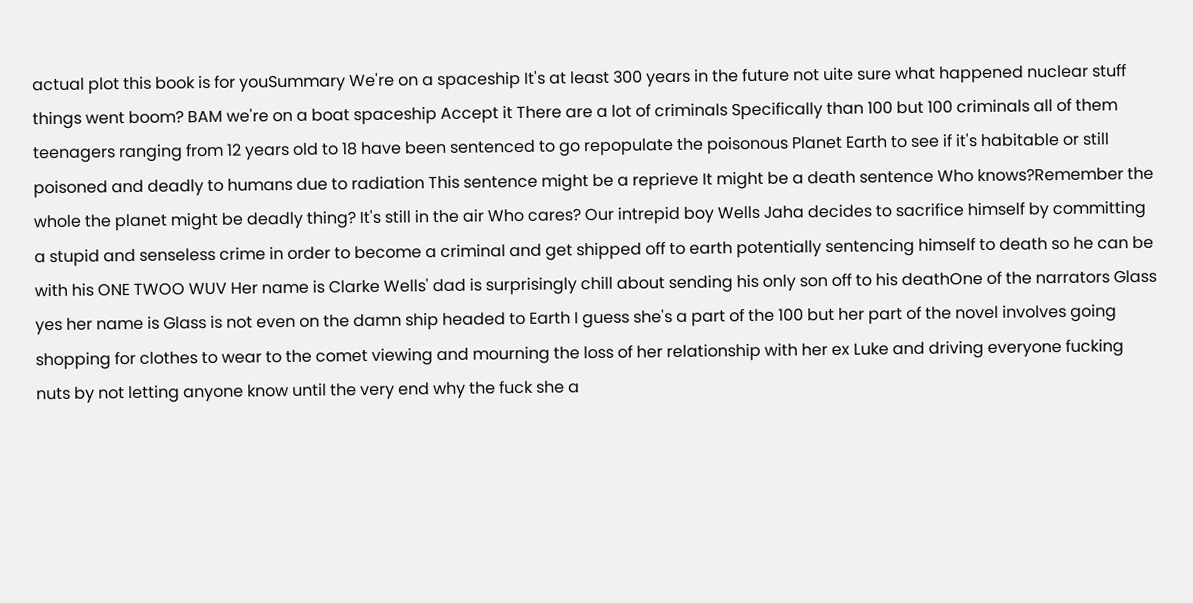actual plot this book is for youSummary We're on a spaceship It's at least 300 years in the future not uite sure what happened nuclear stuff things went boom? BAM we're on a boat spaceship Accept it There are a lot of criminals Specifically than 100 but 100 criminals all of them teenagers ranging from 12 years old to 18 have been sentenced to go repopulate the poisonous Planet Earth to see if it's habitable or still poisoned and deadly to humans due to radiation This sentence might be a reprieve It might be a death sentence Who knows?Remember the whole the planet might be deadly thing? It's still in the air Who cares? Our intrepid boy Wells Jaha decides to sacrifice himself by committing a stupid and senseless crime in order to become a criminal and get shipped off to earth potentially sentencing himself to death so he can be with his ONE TWOO WUV Her name is Clarke Wells' dad is surprisingly chill about sending his only son off to his deathOne of the narrators Glass yes her name is Glass is not even on the damn ship headed to Earth I guess she's a part of the 100 but her part of the novel involves going shopping for clothes to wear to the comet viewing and mourning the loss of her relationship with her ex Luke and driving everyone fucking nuts by not letting anyone know until the very end why the fuck she a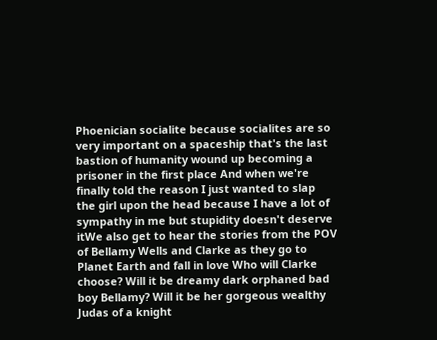Phoenician socialite because socialites are so very important on a spaceship that's the last bastion of humanity wound up becoming a prisoner in the first place And when we're finally told the reason I just wanted to slap the girl upon the head because I have a lot of sympathy in me but stupidity doesn't deserve itWe also get to hear the stories from the POV of Bellamy Wells and Clarke as they go to Planet Earth and fall in love Who will Clarke choose? Will it be dreamy dark orphaned bad boy Bellamy? Will it be her gorgeous wealthy Judas of a knight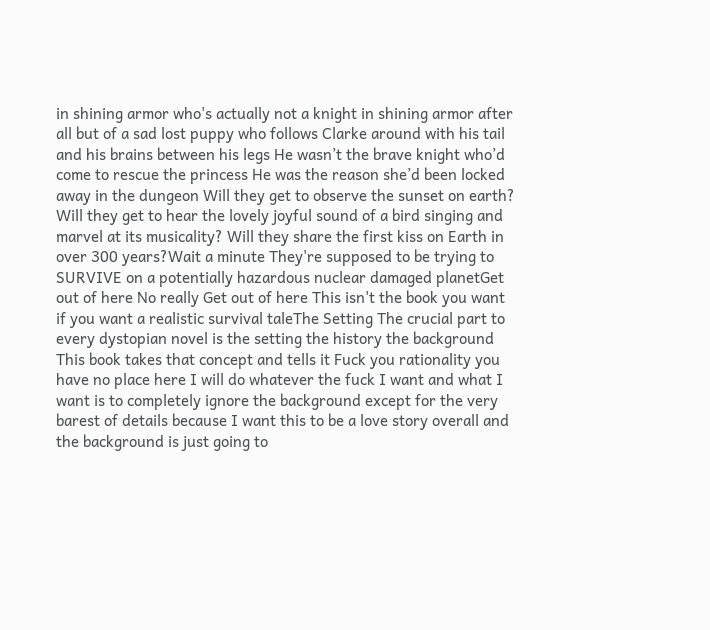in shining armor who's actually not a knight in shining armor after all but of a sad lost puppy who follows Clarke around with his tail and his brains between his legs He wasn’t the brave knight who’d come to rescue the princess He was the reason she’d been locked away in the dungeon Will they get to observe the sunset on earth? Will they get to hear the lovely joyful sound of a bird singing and marvel at its musicality? Will they share the first kiss on Earth in over 300 years?Wait a minute They're supposed to be trying to SURVIVE on a potentially hazardous nuclear damaged planetGet out of here No really Get out of here This isn't the book you want if you want a realistic survival taleThe Setting The crucial part to every dystopian novel is the setting the history the background This book takes that concept and tells it Fuck you rationality you have no place here I will do whatever the fuck I want and what I want is to completely ignore the background except for the very barest of details because I want this to be a love story overall and the background is just going to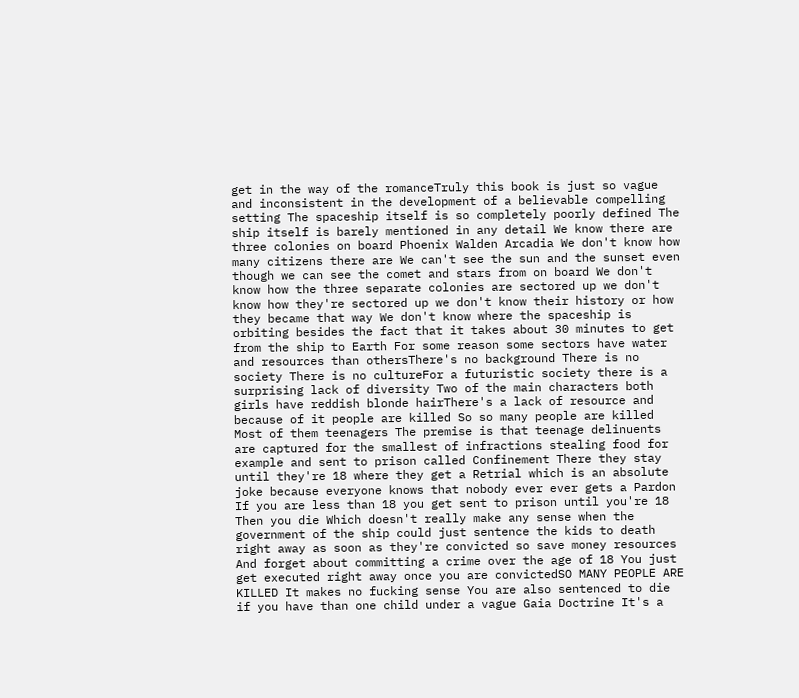get in the way of the romanceTruly this book is just so vague and inconsistent in the development of a believable compelling setting The spaceship itself is so completely poorly defined The ship itself is barely mentioned in any detail We know there are three colonies on board Phoenix Walden Arcadia We don't know how many citizens there are We can't see the sun and the sunset even though we can see the comet and stars from on board We don't know how the three separate colonies are sectored up we don't know how they're sectored up we don't know their history or how they became that way We don't know where the spaceship is orbiting besides the fact that it takes about 30 minutes to get from the ship to Earth For some reason some sectors have water and resources than othersThere's no background There is no society There is no cultureFor a futuristic society there is a surprising lack of diversity Two of the main characters both girls have reddish blonde hairThere's a lack of resource and because of it people are killed So so many people are killed Most of them teenagers The premise is that teenage delinuents are captured for the smallest of infractions stealing food for example and sent to prison called Confinement There they stay until they're 18 where they get a Retrial which is an absolute joke because everyone knows that nobody ever ever gets a Pardon If you are less than 18 you get sent to prison until you're 18 Then you die Which doesn't really make any sense when the government of the ship could just sentence the kids to death right away as soon as they're convicted so save money resources And forget about committing a crime over the age of 18 You just get executed right away once you are convictedSO MANY PEOPLE ARE KILLED It makes no fucking sense You are also sentenced to die if you have than one child under a vague Gaia Doctrine It's a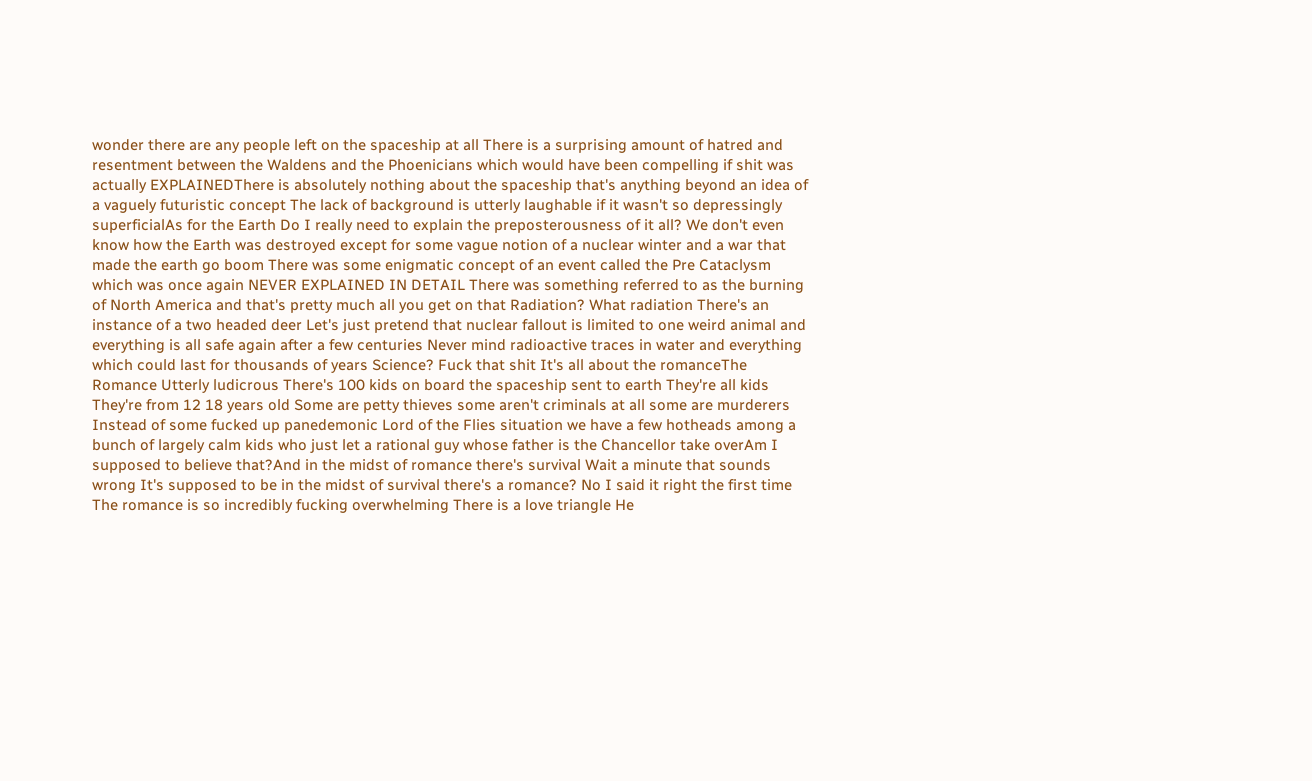wonder there are any people left on the spaceship at all There is a surprising amount of hatred and resentment between the Waldens and the Phoenicians which would have been compelling if shit was actually EXPLAINEDThere is absolutely nothing about the spaceship that's anything beyond an idea of a vaguely futuristic concept The lack of background is utterly laughable if it wasn't so depressingly superficialAs for the Earth Do I really need to explain the preposterousness of it all? We don't even know how the Earth was destroyed except for some vague notion of a nuclear winter and a war that made the earth go boom There was some enigmatic concept of an event called the Pre Cataclysm which was once again NEVER EXPLAINED IN DETAIL There was something referred to as the burning of North America and that's pretty much all you get on that Radiation? What radiation There's an instance of a two headed deer Let's just pretend that nuclear fallout is limited to one weird animal and everything is all safe again after a few centuries Never mind radioactive traces in water and everything which could last for thousands of years Science? Fuck that shit It's all about the romanceThe Romance Utterly ludicrous There's 100 kids on board the spaceship sent to earth They're all kids They're from 12 18 years old Some are petty thieves some aren't criminals at all some are murderers Instead of some fucked up panedemonic Lord of the Flies situation we have a few hotheads among a bunch of largely calm kids who just let a rational guy whose father is the Chancellor take overAm I supposed to believe that?And in the midst of romance there's survival Wait a minute that sounds wrong It's supposed to be in the midst of survival there's a romance? No I said it right the first time The romance is so incredibly fucking overwhelming There is a love triangle He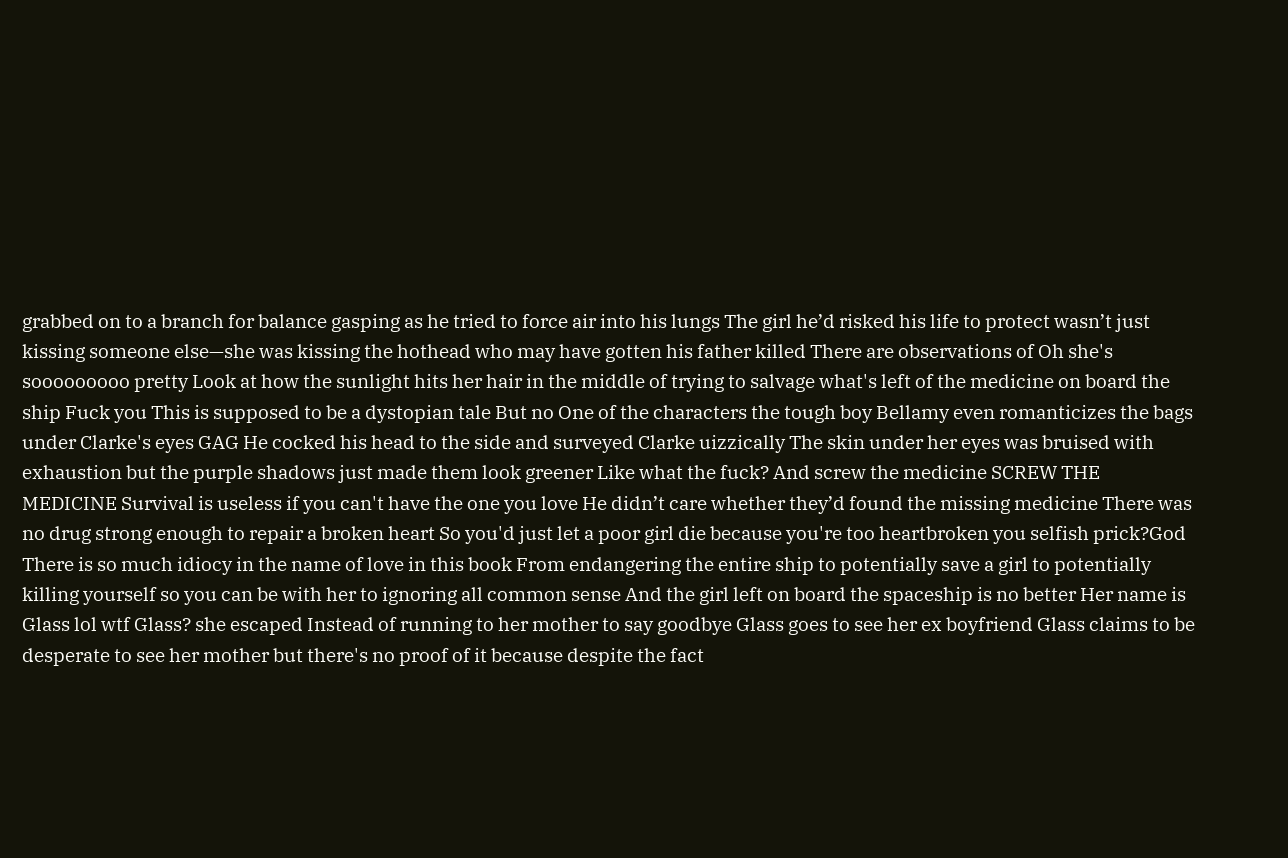grabbed on to a branch for balance gasping as he tried to force air into his lungs The girl he’d risked his life to protect wasn’t just kissing someone else—she was kissing the hothead who may have gotten his father killed There are observations of Oh she's sooooooooo pretty Look at how the sunlight hits her hair in the middle of trying to salvage what's left of the medicine on board the ship Fuck you This is supposed to be a dystopian tale But no One of the characters the tough boy Bellamy even romanticizes the bags under Clarke's eyes GAG He cocked his head to the side and surveyed Clarke uizzically The skin under her eyes was bruised with exhaustion but the purple shadows just made them look greener Like what the fuck? And screw the medicine SCREW THE MEDICINE Survival is useless if you can't have the one you love He didn’t care whether they’d found the missing medicine There was no drug strong enough to repair a broken heart So you'd just let a poor girl die because you're too heartbroken you selfish prick?God There is so much idiocy in the name of love in this book From endangering the entire ship to potentially save a girl to potentially killing yourself so you can be with her to ignoring all common sense And the girl left on board the spaceship is no better Her name is Glass lol wtf Glass? she escaped Instead of running to her mother to say goodbye Glass goes to see her ex boyfriend Glass claims to be desperate to see her mother but there's no proof of it because despite the fact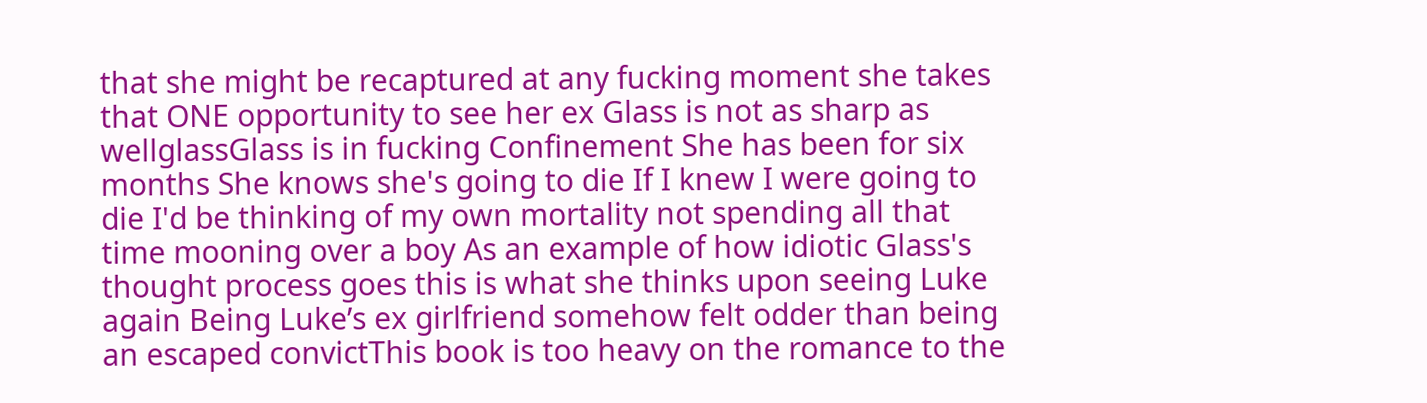that she might be recaptured at any fucking moment she takes that ONE opportunity to see her ex Glass is not as sharp as wellglassGlass is in fucking Confinement She has been for six months She knows she's going to die If I knew I were going to die I'd be thinking of my own mortality not spending all that time mooning over a boy As an example of how idiotic Glass's thought process goes this is what she thinks upon seeing Luke again Being Luke’s ex girlfriend somehow felt odder than being an escaped convictThis book is too heavy on the romance to the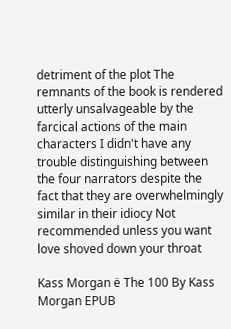detriment of the plot The remnants of the book is rendered utterly unsalvageable by the farcical actions of the main characters I didn't have any trouble distinguishing between the four narrators despite the fact that they are overwhelmingly similar in their idiocy Not recommended unless you want love shoved down your throat

Kass Morgan ë The 100 By Kass Morgan EPUB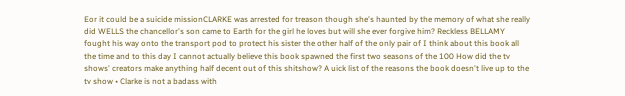Eor it could be a suicide missionCLARKE was arrested for treason though she's haunted by the memory of what she really did WELLS the chancellor's son came to Earth for the girl he loves but will she ever forgive him? Reckless BELLAMY fought his way onto the transport pod to protect his sister the other half of the only pair of I think about this book all the time and to this day I cannot actually believe this book spawned the first two seasons of the 100 How did the tv shows' creators make anything half decent out of this shitshow? A uick list of the reasons the book doesn't live up to the tv show • Clarke is not a badass with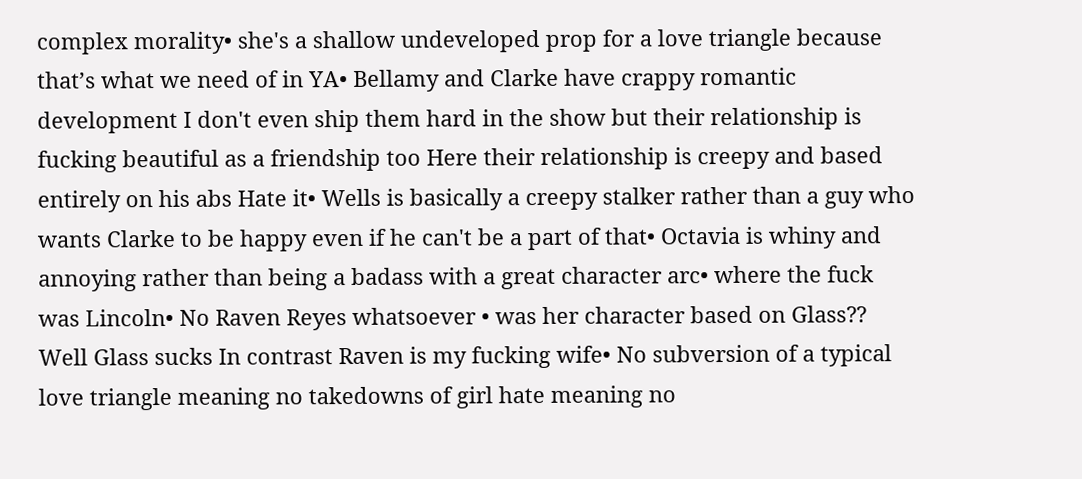complex morality• she's a shallow undeveloped prop for a love triangle because that’s what we need of in YA• Bellamy and Clarke have crappy romantic development I don't even ship them hard in the show but their relationship is fucking beautiful as a friendship too Here their relationship is creepy and based entirely on his abs Hate it• Wells is basically a creepy stalker rather than a guy who wants Clarke to be happy even if he can't be a part of that• Octavia is whiny and annoying rather than being a badass with a great character arc• where the fuck was Lincoln• No Raven Reyes whatsoever • was her character based on Glass?? Well Glass sucks In contrast Raven is my fucking wife• No subversion of a typical love triangle meaning no takedowns of girl hate meaning no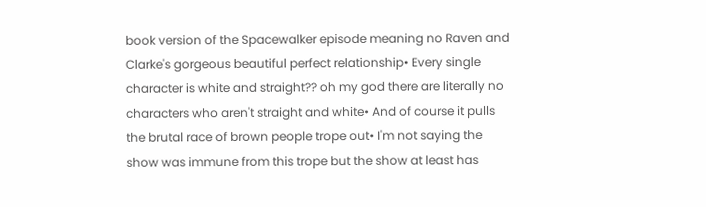book version of the Spacewalker episode meaning no Raven and Clarke's gorgeous beautiful perfect relationship• Every single character is white and straight?? oh my god there are literally no characters who aren't straight and white• And of course it pulls the brutal race of brown people trope out• I'm not saying the show was immune from this trope but the show at least has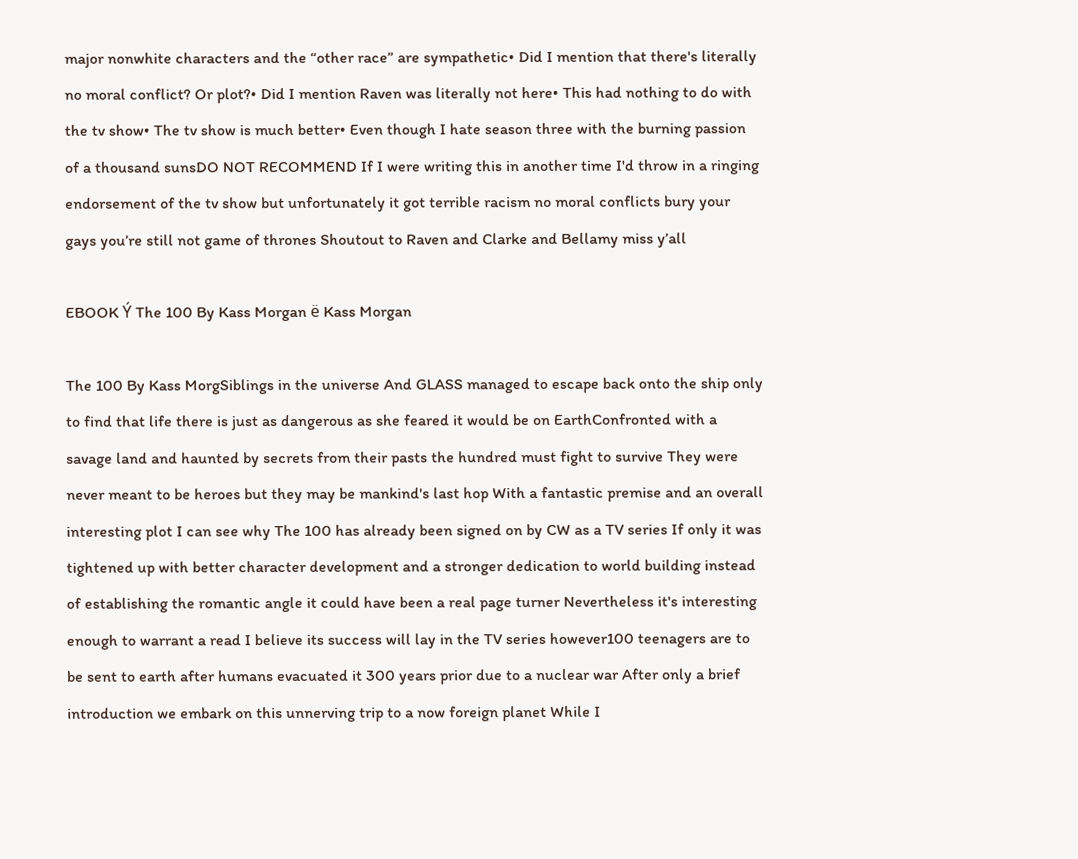major nonwhite characters and the “other race” are sympathetic• Did I mention that there's literally no moral conflict? Or plot?• Did I mention Raven was literally not here• This had nothing to do with the tv show• The tv show is much better• Even though I hate season three with the burning passion of a thousand sunsDO NOT RECOMMEND If I were writing this in another time I'd throw in a ringing endorsement of the tv show but unfortunately it got terrible racism no moral conflicts bury your gays you’re still not game of thrones Shoutout to Raven and Clarke and Bellamy miss y’all

EBOOK Ý The 100 By Kass Morgan ë Kass Morgan

The 100 By Kass MorgSiblings in the universe And GLASS managed to escape back onto the ship only to find that life there is just as dangerous as she feared it would be on EarthConfronted with a savage land and haunted by secrets from their pasts the hundred must fight to survive They were never meant to be heroes but they may be mankind's last hop With a fantastic premise and an overall interesting plot I can see why The 100 has already been signed on by CW as a TV series If only it was tightened up with better character development and a stronger dedication to world building instead of establishing the romantic angle it could have been a real page turner Nevertheless it's interesting enough to warrant a read I believe its success will lay in the TV series however100 teenagers are to be sent to earth after humans evacuated it 300 years prior due to a nuclear war After only a brief introduction we embark on this unnerving trip to a now foreign planet While I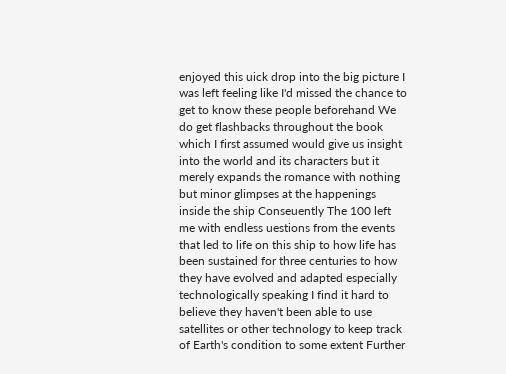enjoyed this uick drop into the big picture I was left feeling like I'd missed the chance to get to know these people beforehand We do get flashbacks throughout the book which I first assumed would give us insight into the world and its characters but it merely expands the romance with nothing but minor glimpses at the happenings inside the ship Conseuently The 100 left me with endless uestions from the events that led to life on this ship to how life has been sustained for three centuries to how they have evolved and adapted especially technologically speaking I find it hard to believe they haven't been able to use satellites or other technology to keep track of Earth's condition to some extent Further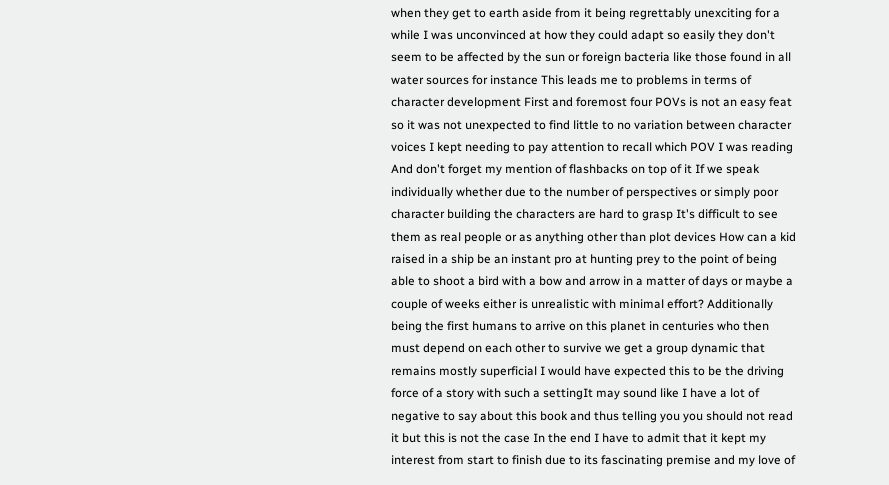when they get to earth aside from it being regrettably unexciting for a while I was unconvinced at how they could adapt so easily they don't seem to be affected by the sun or foreign bacteria like those found in all water sources for instance This leads me to problems in terms of character development First and foremost four POVs is not an easy feat so it was not unexpected to find little to no variation between character voices I kept needing to pay attention to recall which POV I was reading And don't forget my mention of flashbacks on top of it If we speak individually whether due to the number of perspectives or simply poor character building the characters are hard to grasp It's difficult to see them as real people or as anything other than plot devices How can a kid raised in a ship be an instant pro at hunting prey to the point of being able to shoot a bird with a bow and arrow in a matter of days or maybe a couple of weeks either is unrealistic with minimal effort? Additionally being the first humans to arrive on this planet in centuries who then must depend on each other to survive we get a group dynamic that remains mostly superficial I would have expected this to be the driving force of a story with such a settingIt may sound like I have a lot of negative to say about this book and thus telling you you should not read it but this is not the case In the end I have to admit that it kept my interest from start to finish due to its fascinating premise and my love of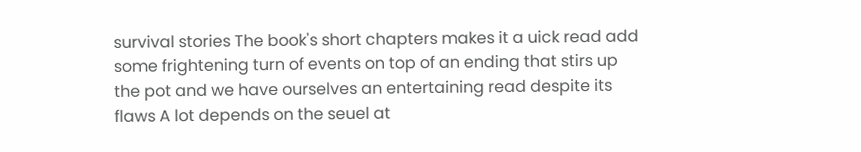survival stories The book's short chapters makes it a uick read add some frightening turn of events on top of an ending that stirs up the pot and we have ourselves an entertaining read despite its flaws A lot depends on the seuel at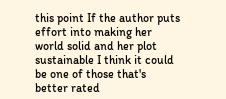this point If the author puts effort into making her world solid and her plot sustainable I think it could be one of those that's better rated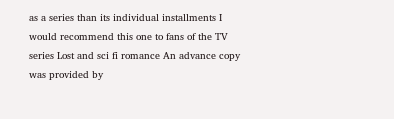as a series than its individual installments I would recommend this one to fans of the TV series Lost and sci fi romance An advance copy was provided by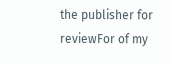the publisher for reviewFor of my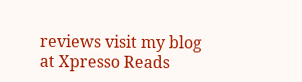reviews visit my blog at Xpresso Reads